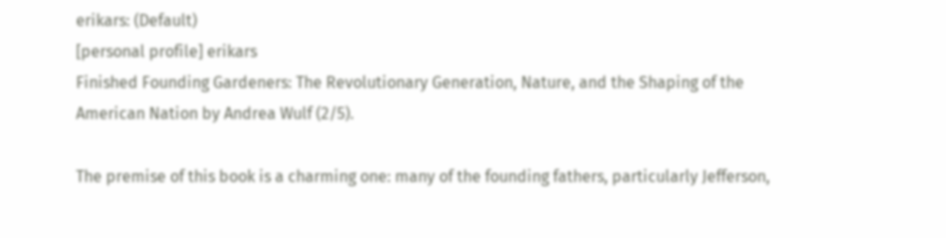erikars: (Default)
[personal profile] erikars
Finished Founding Gardeners: The Revolutionary Generation, Nature, and the Shaping of the American Nation by Andrea Wulf (2/5).

The premise of this book is a charming one: many of the founding fathers, particularly Jefferson,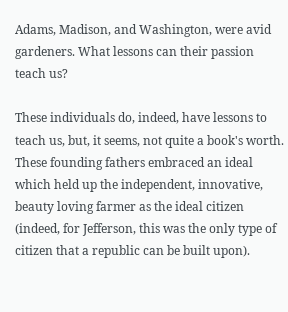Adams, Madison, and Washington, were avid gardeners. What lessons can their passion teach us?

These individuals do, indeed, have lessons to teach us, but, it seems, not quite a book's worth. These founding fathers embraced an ideal which held up the independent, innovative, beauty loving farmer as the ideal citizen (indeed, for Jefferson, this was the only type of citizen that a republic can be built upon).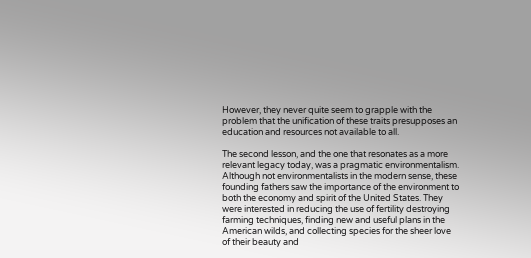However, they never quite seem to grapple with the problem that the unification of these traits presupposes an education and resources not available to all.

The second lesson, and the one that resonates as a more relevant legacy today, was a pragmatic environmentalism. Although not environmentalists in the modern sense, these founding fathers saw the importance of the environment to both the economy and spirit of the United States. They were interested in reducing the use of fertility destroying farming techniques, finding new and useful plans in the American wilds, and collecting species for the sheer love of their beauty and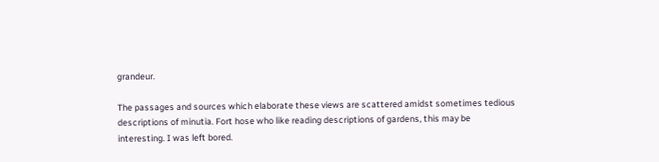grandeur.

The passages and sources which elaborate these views are scattered amidst sometimes tedious descriptions of minutia. Fort hose who like reading descriptions of gardens, this may be interesting. I was left bored.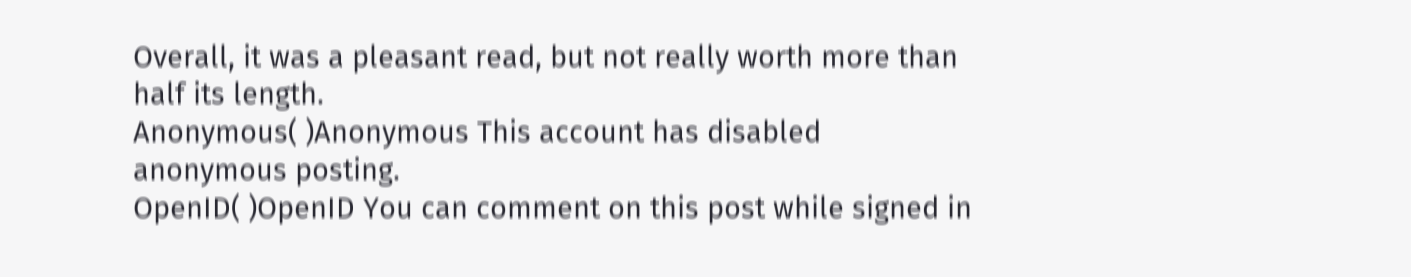Overall, it was a pleasant read, but not really worth more than half its length.
Anonymous( )Anonymous This account has disabled anonymous posting.
OpenID( )OpenID You can comment on this post while signed in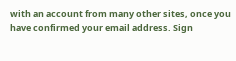with an account from many other sites, once you have confirmed your email address. Sign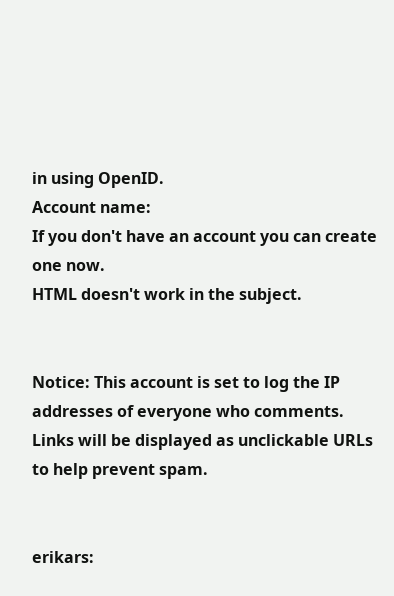in using OpenID.
Account name:
If you don't have an account you can create one now.
HTML doesn't work in the subject.


Notice: This account is set to log the IP addresses of everyone who comments.
Links will be displayed as unclickable URLs to help prevent spam.


erikars: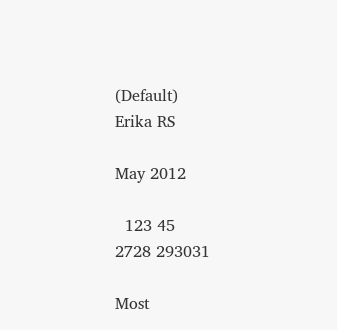(Default)
Erika RS

May 2012

  123 45
2728 293031

Most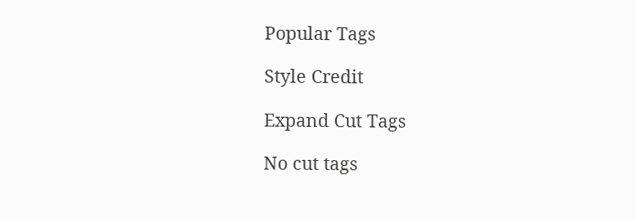Popular Tags

Style Credit

Expand Cut Tags

No cut tags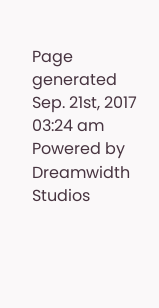Page generated Sep. 21st, 2017 03:24 am
Powered by Dreamwidth Studios